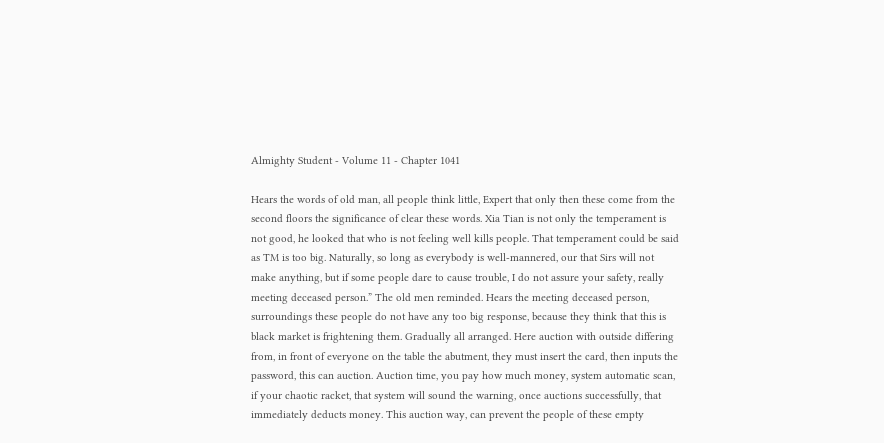Almighty Student - Volume 11 - Chapter 1041

Hears the words of old man, all people think little, Expert that only then these come from the second floors the significance of clear these words. Xia Tian is not only the temperament is not good, he looked that who is not feeling well kills people. That temperament could be said as TM is too big. Naturally, so long as everybody is well-mannered, our that Sirs will not make anything, but if some people dare to cause trouble, I do not assure your safety, really meeting deceased person.” The old men reminded. Hears the meeting deceased person, surroundings these people do not have any too big response, because they think that this is black market is frightening them. Gradually all arranged. Here auction with outside differing from, in front of everyone on the table the abutment, they must insert the card, then inputs the password, this can auction. Auction time, you pay how much money, system automatic scan, if your chaotic racket, that system will sound the warning, once auctions successfully, that immediately deducts money. This auction way, can prevent the people of these empty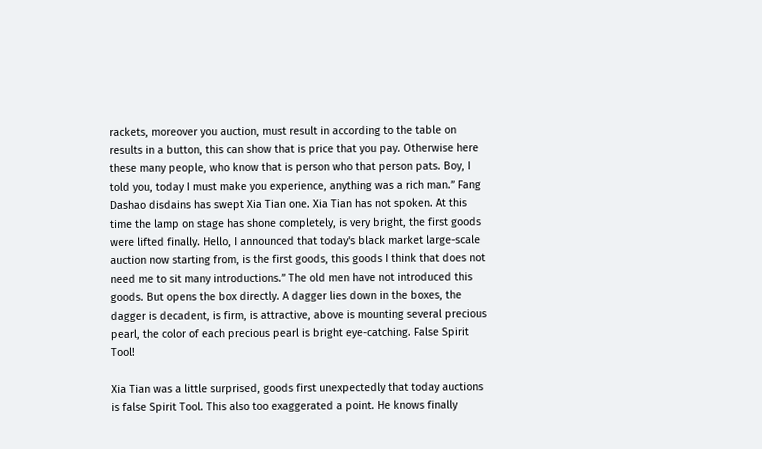rackets, moreover you auction, must result in according to the table on results in a button, this can show that is price that you pay. Otherwise here these many people, who know that is person who that person pats. Boy, I told you, today I must make you experience, anything was a rich man.” Fang Dashao disdains has swept Xia Tian one. Xia Tian has not spoken. At this time the lamp on stage has shone completely, is very bright, the first goods were lifted finally. Hello, I announced that today's black market large-scale auction now starting from, is the first goods, this goods I think that does not need me to sit many introductions.” The old men have not introduced this goods. But opens the box directly. A dagger lies down in the boxes, the dagger is decadent, is firm, is attractive, above is mounting several precious pearl, the color of each precious pearl is bright eye-catching. False Spirit Tool!

Xia Tian was a little surprised, goods first unexpectedly that today auctions is false Spirit Tool. This also too exaggerated a point. He knows finally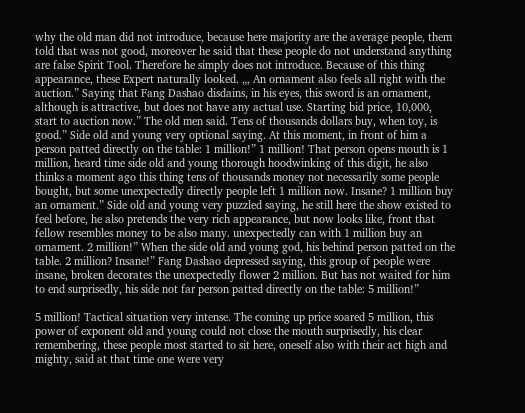why the old man did not introduce, because here majority are the average people, them told that was not good, moreover he said that these people do not understand anything are false Spirit Tool. Therefore he simply does not introduce. Because of this thing appearance, these Expert naturally looked. „, An ornament also feels all right with the auction.” Saying that Fang Dashao disdains, in his eyes, this sword is an ornament, although is attractive, but does not have any actual use. Starting bid price, 10,000, start to auction now.” The old men said. Tens of thousands dollars buy, when toy, is good.” Side old and young very optional saying. At this moment, in front of him a person patted directly on the table: 1 million!” 1 million! That person opens mouth is 1 million, heard time side old and young thorough hoodwinking of this digit, he also thinks a moment ago this thing tens of thousands money not necessarily some people bought, but some unexpectedly directly people left 1 million now. Insane? 1 million buy an ornament.” Side old and young very puzzled saying, he still here the show existed to feel before, he also pretends the very rich appearance, but now looks like, front that fellow resembles money to be also many. unexpectedly can with 1 million buy an ornament. 2 million!” When the side old and young god, his behind person patted on the table. 2 million? Insane!” Fang Dashao depressed saying, this group of people were insane, broken decorates the unexpectedly flower 2 million. But has not waited for him to end surprisedly, his side not far person patted directly on the table: 5 million!”

5 million! Tactical situation very intense. The coming up price soared 5 million, this power of exponent old and young could not close the mouth surprisedly, his clear remembering, these people most started to sit here, oneself also with their act high and mighty, said at that time one were very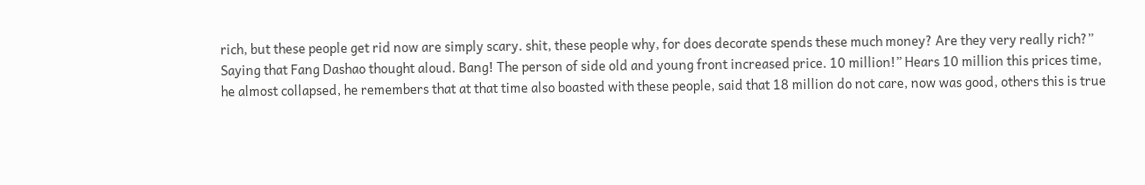rich, but these people get rid now are simply scary. shit, these people why, for does decorate spends these much money? Are they very really rich?” Saying that Fang Dashao thought aloud. Bang! The person of side old and young front increased price. 10 million!” Hears 10 million this prices time, he almost collapsed, he remembers that at that time also boasted with these people, said that 18 million do not care, now was good, others this is true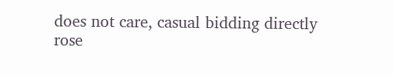does not care, casual bidding directly rose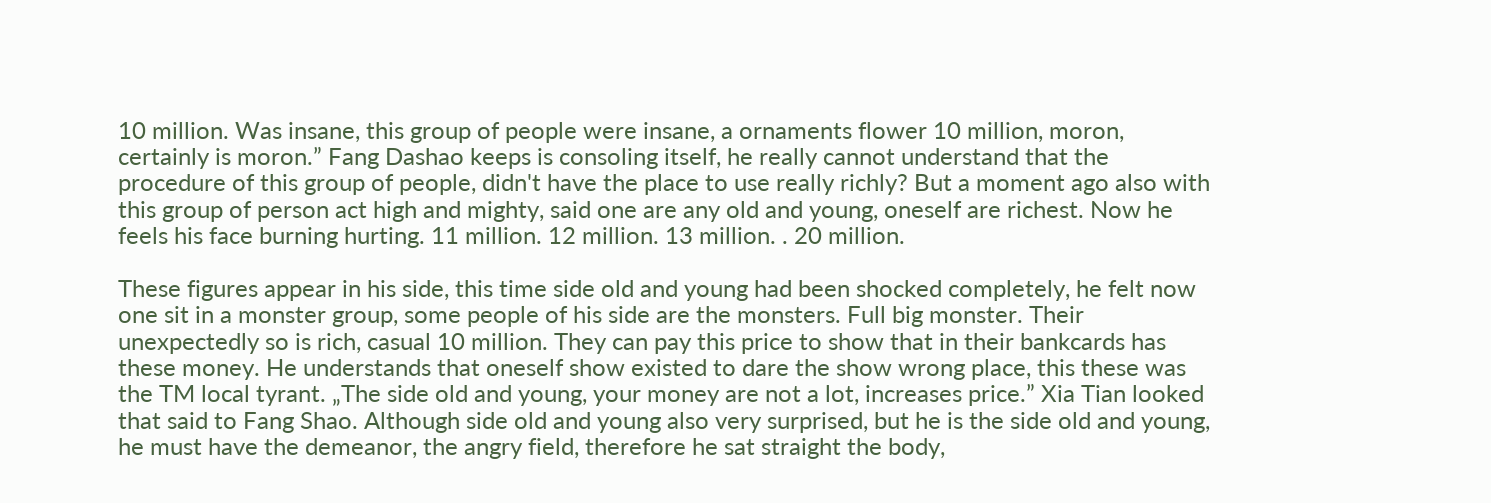10 million. Was insane, this group of people were insane, a ornaments flower 10 million, moron, certainly is moron.” Fang Dashao keeps is consoling itself, he really cannot understand that the procedure of this group of people, didn't have the place to use really richly? But a moment ago also with this group of person act high and mighty, said one are any old and young, oneself are richest. Now he feels his face burning hurting. 11 million. 12 million. 13 million. . 20 million.

These figures appear in his side, this time side old and young had been shocked completely, he felt now one sit in a monster group, some people of his side are the monsters. Full big monster. Their unexpectedly so is rich, casual 10 million. They can pay this price to show that in their bankcards has these money. He understands that oneself show existed to dare the show wrong place, this these was the TM local tyrant. „The side old and young, your money are not a lot, increases price.” Xia Tian looked that said to Fang Shao. Although side old and young also very surprised, but he is the side old and young, he must have the demeanor, the angry field, therefore he sat straight the body,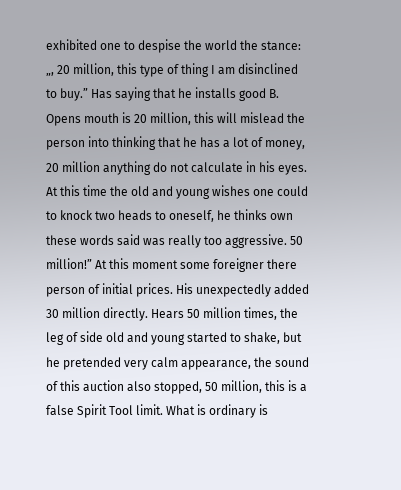exhibited one to despise the world the stance: „, 20 million, this type of thing I am disinclined to buy.” Has saying that he installs good B. Opens mouth is 20 million, this will mislead the person into thinking that he has a lot of money, 20 million anything do not calculate in his eyes. At this time the old and young wishes one could to knock two heads to oneself, he thinks own these words said was really too aggressive. 50 million!” At this moment some foreigner there person of initial prices. His unexpectedly added 30 million directly. Hears 50 million times, the leg of side old and young started to shake, but he pretended very calm appearance, the sound of this auction also stopped, 50 million, this is a false Spirit Tool limit. What is ordinary is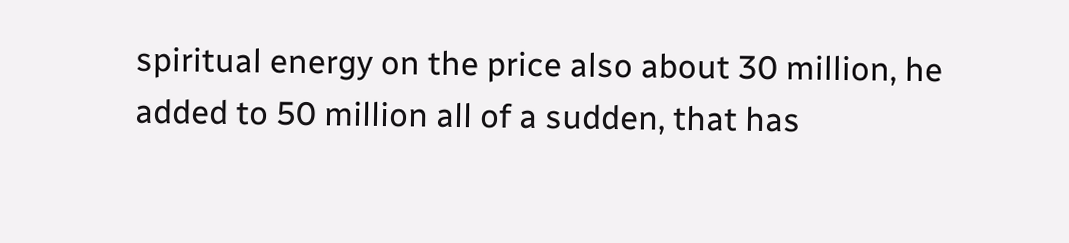spiritual energy on the price also about 30 million, he added to 50 million all of a sudden, that has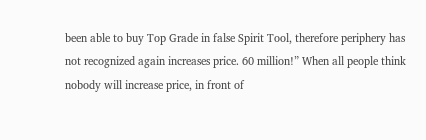been able to buy Top Grade in false Spirit Tool, therefore periphery has not recognized again increases price. 60 million!” When all people think nobody will increase price, in front of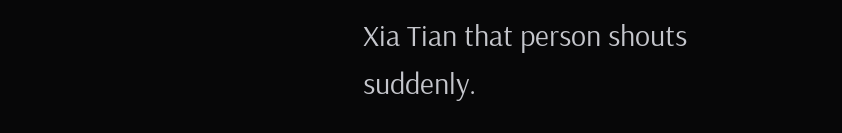Xia Tian that person shouts suddenly.